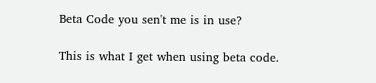Beta Code you sen't me is in use?

This is what I get when using beta code.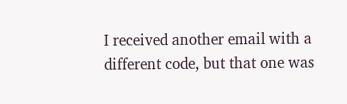I received another email with a different code, but that one was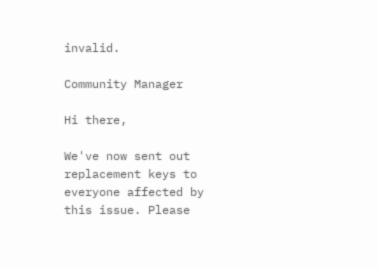invalid.

Community Manager

Hi there,

We've now sent out replacement keys to everyone affected by this issue. Please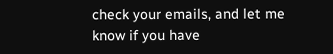check your emails, and let me know if you have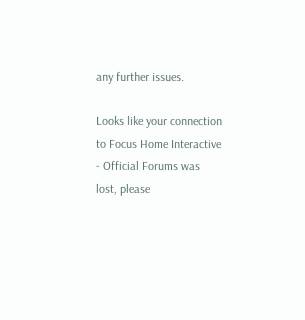any further issues.

Looks like your connection to Focus Home Interactive - Official Forums was lost, please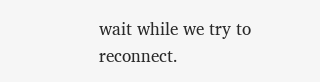wait while we try to reconnect.